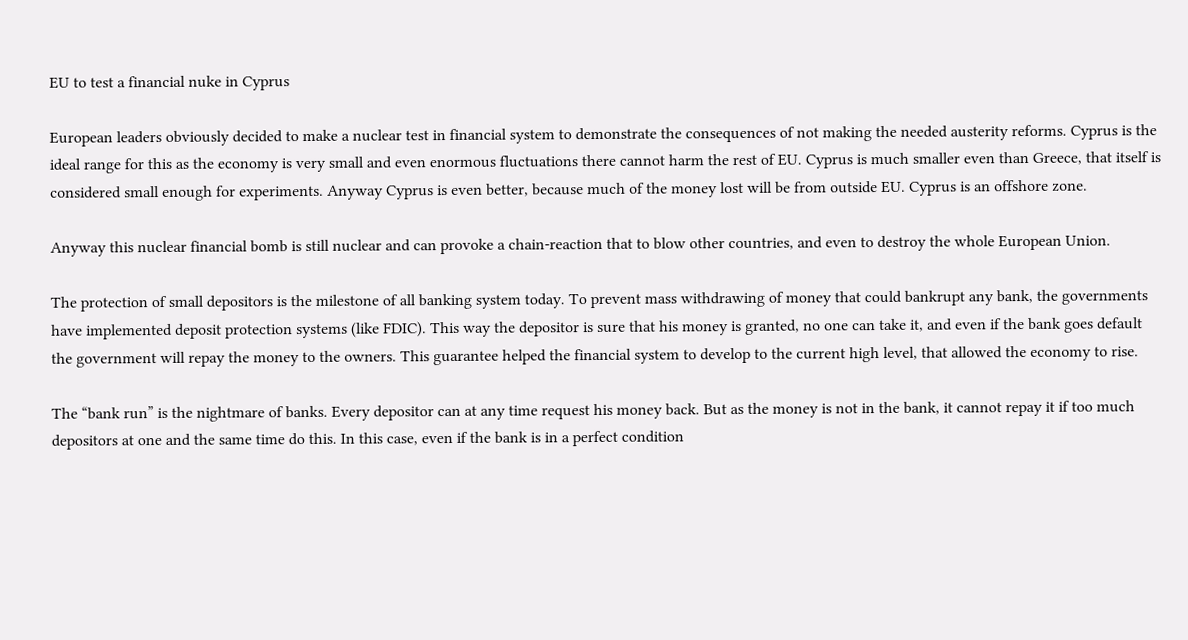EU to test a financial nuke in Cyprus

European leaders obviously decided to make a nuclear test in financial system to demonstrate the consequences of not making the needed austerity reforms. Cyprus is the ideal range for this as the economy is very small and even enormous fluctuations there cannot harm the rest of EU. Cyprus is much smaller even than Greece, that itself is considered small enough for experiments. Anyway Cyprus is even better, because much of the money lost will be from outside EU. Cyprus is an offshore zone.

Anyway this nuclear financial bomb is still nuclear and can provoke a chain-reaction that to blow other countries, and even to destroy the whole European Union.

The protection of small depositors is the milestone of all banking system today. To prevent mass withdrawing of money that could bankrupt any bank, the governments have implemented deposit protection systems (like FDIC). This way the depositor is sure that his money is granted, no one can take it, and even if the bank goes default the government will repay the money to the owners. This guarantee helped the financial system to develop to the current high level, that allowed the economy to rise.

The “bank run” is the nightmare of banks. Every depositor can at any time request his money back. But as the money is not in the bank, it cannot repay it if too much depositors at one and the same time do this. In this case, even if the bank is in a perfect condition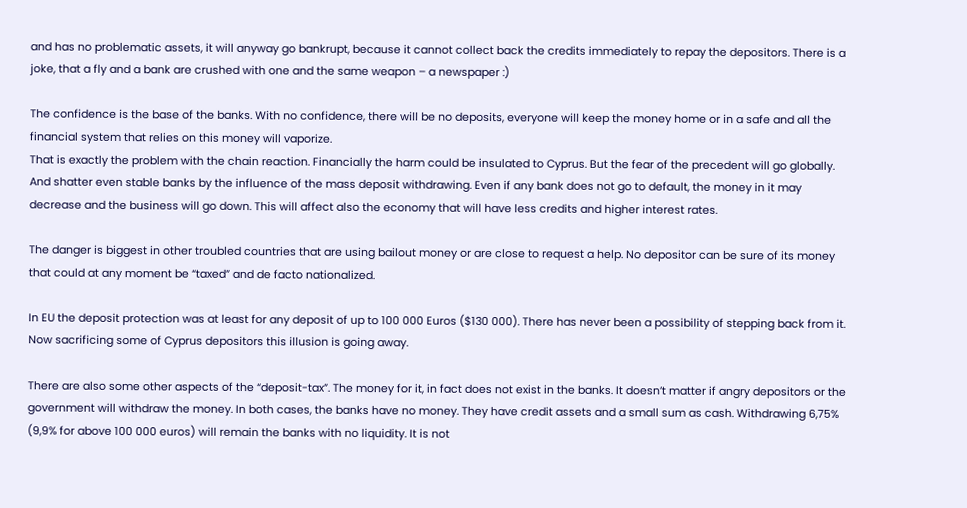and has no problematic assets, it will anyway go bankrupt, because it cannot collect back the credits immediately to repay the depositors. There is a joke, that a fly and a bank are crushed with one and the same weapon – a newspaper :)

The confidence is the base of the banks. With no confidence, there will be no deposits, everyone will keep the money home or in a safe and all the financial system that relies on this money will vaporize.
That is exactly the problem with the chain reaction. Financially the harm could be insulated to Cyprus. But the fear of the precedent will go globally. And shatter even stable banks by the influence of the mass deposit withdrawing. Even if any bank does not go to default, the money in it may decrease and the business will go down. This will affect also the economy that will have less credits and higher interest rates.

The danger is biggest in other troubled countries that are using bailout money or are close to request a help. No depositor can be sure of its money that could at any moment be “taxed” and de facto nationalized.

In EU the deposit protection was at least for any deposit of up to 100 000 Euros ($130 000). There has never been a possibility of stepping back from it. Now sacrificing some of Cyprus depositors this illusion is going away.

There are also some other aspects of the “deposit-tax”. The money for it, in fact does not exist in the banks. It doesn’t matter if angry depositors or the government will withdraw the money. In both cases, the banks have no money. They have credit assets and a small sum as cash. Withdrawing 6,75% (9,9% for above 100 000 euros) will remain the banks with no liquidity. It is not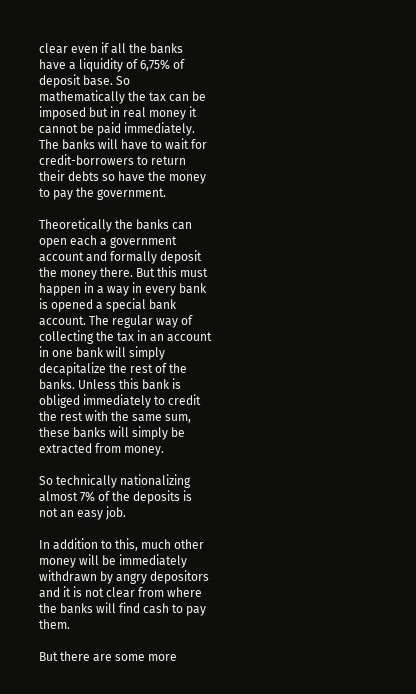clear even if all the banks have a liquidity of 6,75% of deposit base. So mathematically the tax can be imposed but in real money it cannot be paid immediately. The banks will have to wait for credit-borrowers to return their debts so have the money to pay the government.

Theoretically the banks can open each a government account and formally deposit the money there. But this must happen in a way in every bank is opened a special bank account. The regular way of collecting the tax in an account in one bank will simply decapitalize the rest of the banks. Unless this bank is obliged immediately to credit the rest with the same sum, these banks will simply be extracted from money.

So technically nationalizing almost 7% of the deposits is not an easy job.

In addition to this, much other money will be immediately withdrawn by angry depositors and it is not clear from where the banks will find cash to pay them.

But there are some more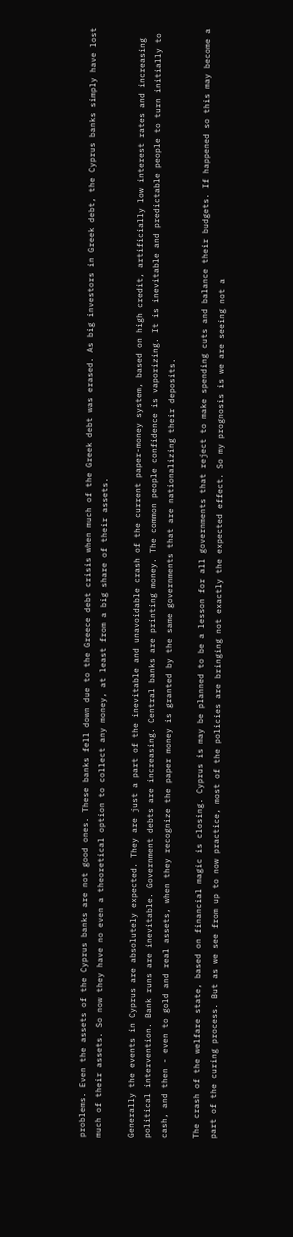problems. Even the assets of the Cyprus banks are not good ones. These banks fell down due to the Greece debt crisis when much of the Greek debt was erased. As big investors in Greek debt, the Cyprus banks simply have lost much of their assets. So now they have no even a theoretical option to collect any money, at least from a big share of their assets.

Generally the events in Cyprus are absolutely expected. They are just a part of the inevitable and unavoidable crash of the current paper-money system, based on high credit, artificially low interest rates and increasing political intervention. Bank runs are inevitable. Government debts are increasing. Central banks are printing money. The common people confidence is vaporizing. It is inevitable and predictable people to turn initially to cash, and then - even to gold and real assets, when they recognize the paper money is granted by the same governments that are nationalizing their deposits.

The crash of the welfare state, based on financial magic is closing. Cyprus is may be planned to be a lesson for all governments that reject to make spending cuts and balance their budgets. If happened so this may become a part of the curing process. But as we see from up to now practice, most of the policies are bringing not exactly the expected effect. So my prognosis is we are seeing not a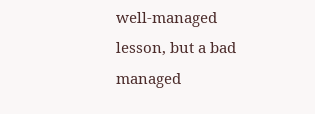well-managed lesson, but a bad managed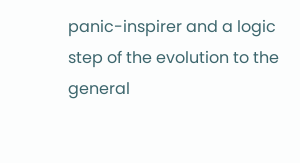panic-inspirer and a logic step of the evolution to the general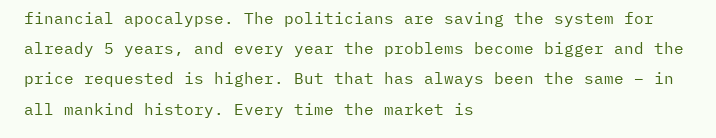financial apocalypse. The politicians are saving the system for already 5 years, and every year the problems become bigger and the price requested is higher. But that has always been the same – in all mankind history. Every time the market is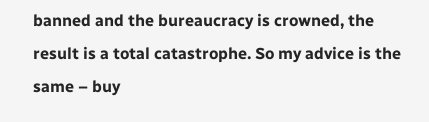banned and the bureaucracy is crowned, the result is a total catastrophe. So my advice is the same – buy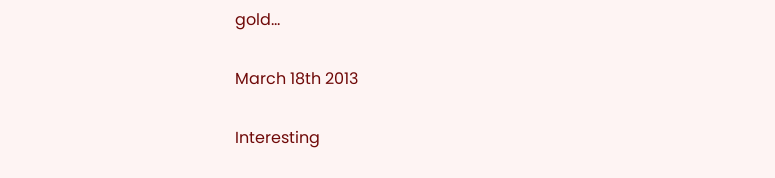gold…

March 18th 2013

Interesting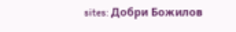sites: Добри Божилов